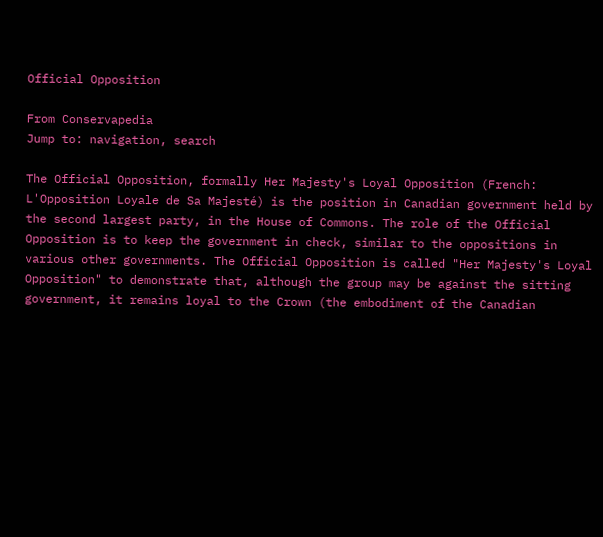Official Opposition

From Conservapedia
Jump to: navigation, search

The Official Opposition, formally Her Majesty's Loyal Opposition (French: L'Opposition Loyale de Sa Majesté) is the position in Canadian government held by the second largest party, in the House of Commons. The role of the Official Opposition is to keep the government in check, similar to the oppositions in various other governments. The Official Opposition is called "Her Majesty's Loyal Opposition" to demonstrate that, although the group may be against the sitting government, it remains loyal to the Crown (the embodiment of the Canadian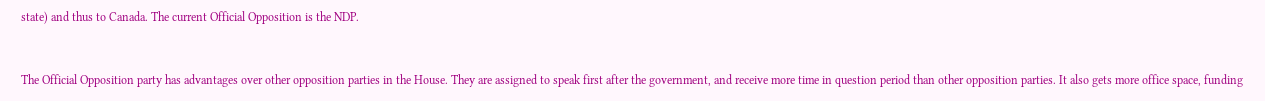state) and thus to Canada. The current Official Opposition is the NDP.


The Official Opposition party has advantages over other opposition parties in the House. They are assigned to speak first after the government, and receive more time in question period than other opposition parties. It also gets more office space, funding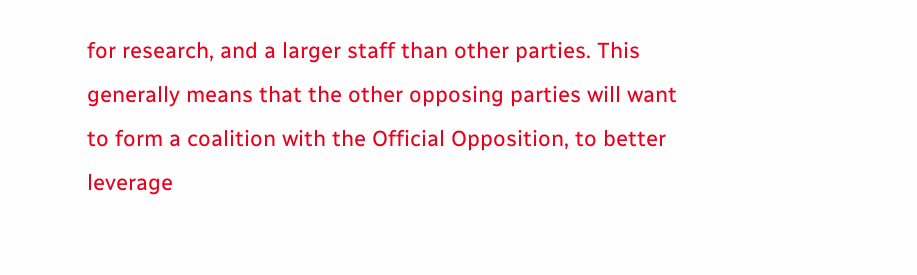for research, and a larger staff than other parties. This generally means that the other opposing parties will want to form a coalition with the Official Opposition, to better leverage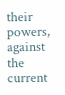their powers, against the current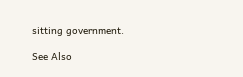sitting government.

See Also